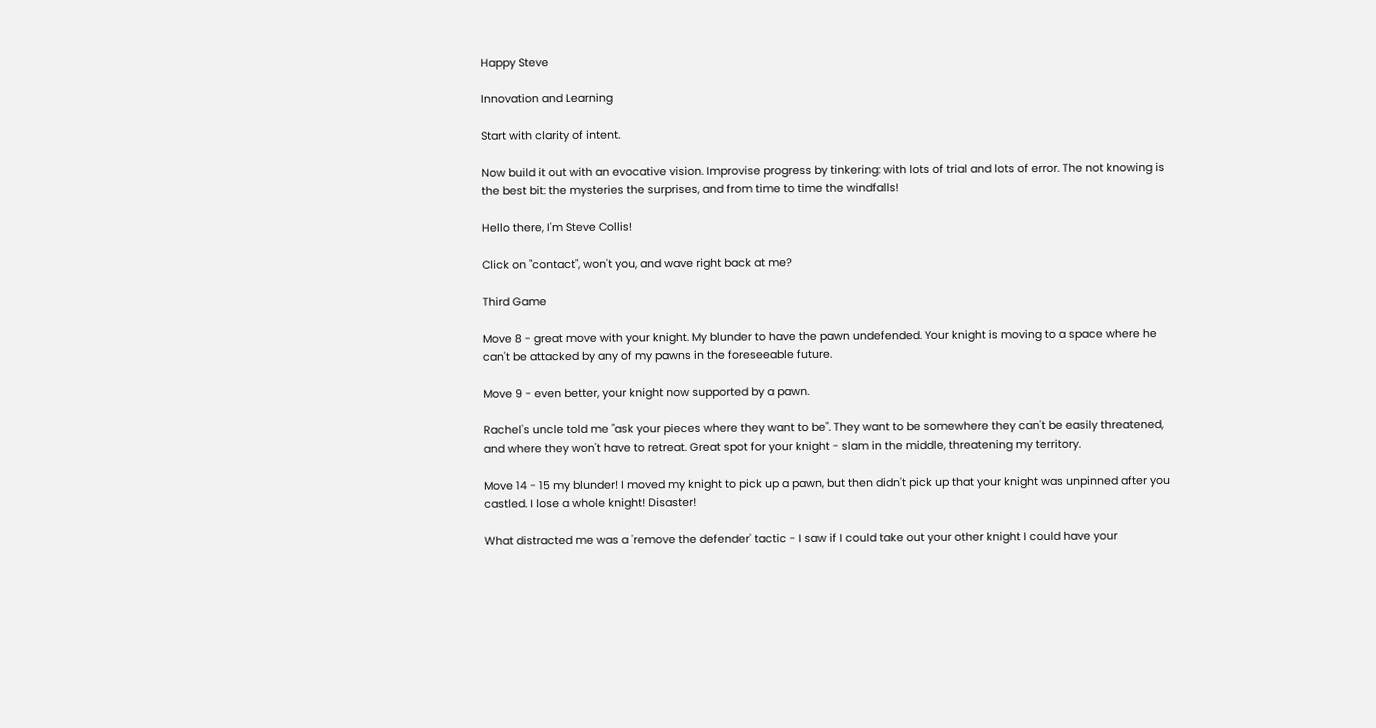Happy Steve

Innovation and Learning

Start with clarity of intent.

Now build it out with an evocative vision. Improvise progress by tinkering: with lots of trial and lots of error. The not knowing is the best bit: the mysteries the surprises, and from time to time the windfalls!

Hello there, I'm Steve Collis!

Click on "contact", won't you, and wave right back at me?

Third Game

Move 8 - great move with your knight. My blunder to have the pawn undefended. Your knight is moving to a space where he can't be attacked by any of my pawns in the foreseeable future.

Move 9 - even better, your knight now supported by a pawn.

Rachel's uncle told me "ask your pieces where they want to be". They want to be somewhere they can't be easily threatened, and where they won't have to retreat. Great spot for your knight - slam in the middle, threatening my territory.

Move 14 - 15 my blunder! I moved my knight to pick up a pawn, but then didn't pick up that your knight was unpinned after you castled. I lose a whole knight! Disaster!

What distracted me was a 'remove the defender' tactic - I saw if I could take out your other knight I could have your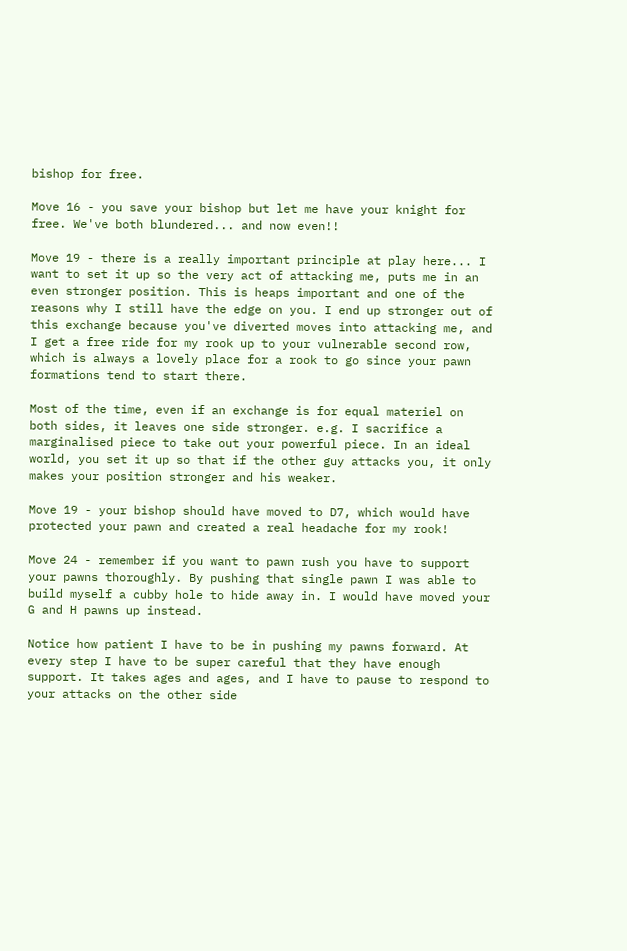bishop for free.

Move 16 - you save your bishop but let me have your knight for free. We've both blundered... and now even!!

Move 19 - there is a really important principle at play here... I want to set it up so the very act of attacking me, puts me in an even stronger position. This is heaps important and one of the reasons why I still have the edge on you. I end up stronger out of this exchange because you've diverted moves into attacking me, and I get a free ride for my rook up to your vulnerable second row, which is always a lovely place for a rook to go since your pawn formations tend to start there.

Most of the time, even if an exchange is for equal materiel on both sides, it leaves one side stronger. e.g. I sacrifice a marginalised piece to take out your powerful piece. In an ideal world, you set it up so that if the other guy attacks you, it only makes your position stronger and his weaker.

Move 19 - your bishop should have moved to D7, which would have protected your pawn and created a real headache for my rook!

Move 24 - remember if you want to pawn rush you have to support your pawns thoroughly. By pushing that single pawn I was able to build myself a cubby hole to hide away in. I would have moved your G and H pawns up instead.

Notice how patient I have to be in pushing my pawns forward. At every step I have to be super careful that they have enough support. It takes ages and ages, and I have to pause to respond to your attacks on the other side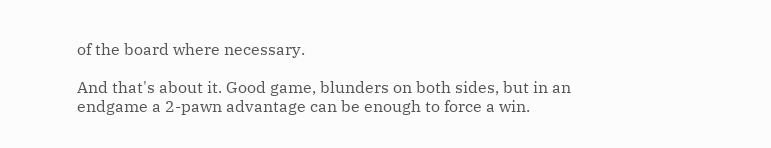of the board where necessary.

And that's about it. Good game, blunders on both sides, but in an endgame a 2-pawn advantage can be enough to force a win.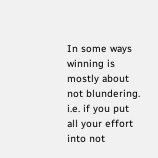In some ways winning is mostly about not blundering. i.e. if you put all your effort into not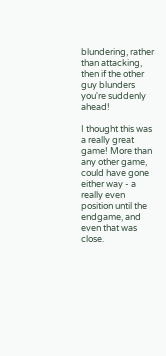blundering, rather than attacking, then if the other guy blunders you're suddenly ahead!

I thought this was a really great game! More than any other game, could have gone either way - a really even position until the endgame, and even that was close.